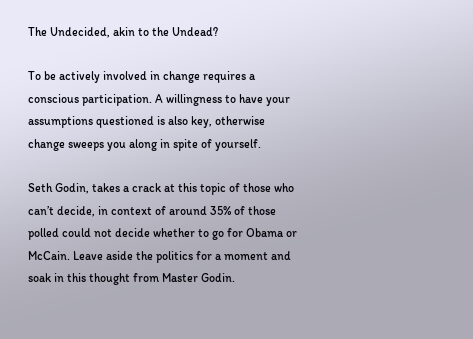The Undecided, akin to the Undead?

To be actively involved in change requires a conscious participation. A willingness to have your assumptions questioned is also key, otherwise change sweeps you along in spite of yourself.

Seth Godin, takes a crack at this topic of those who can’t decide, in context of around 35% of those polled could not decide whether to go for Obama or McCain. Leave aside the politics for a moment and soak in this thought from Master Godin.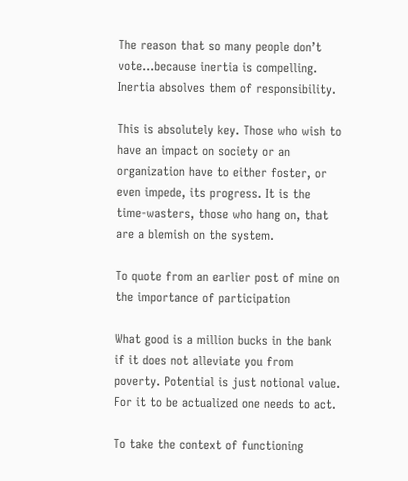The reason that so many people don’t vote…because inertia is compelling. Inertia absolves them of responsibility.

This is absolutely key. Those who wish to have an impact on society or an organization have to either foster, or even impede, its progress. It is the time-wasters, those who hang on, that are a blemish on the system.

To quote from an earlier post of mine on the importance of participation

What good is a million bucks in the bank if it does not alleviate you from poverty. Potential is just notional value. For it to be actualized one needs to act.

To take the context of functioning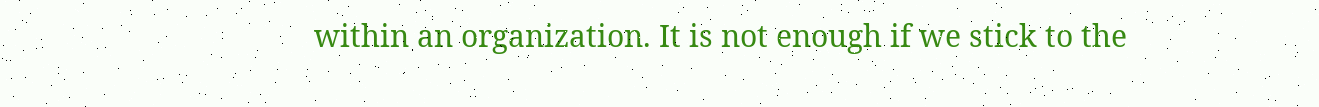within an organization. It is not enough if we stick to the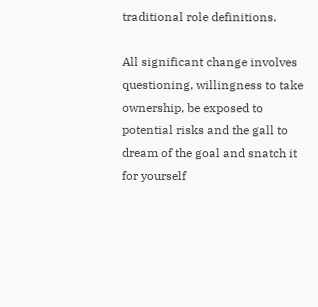traditional role definitions.

All significant change involves questioning, willingness to take ownership, be exposed to potential risks and the gall to dream of the goal and snatch it for yourself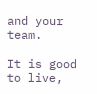and your team.

It is good to live,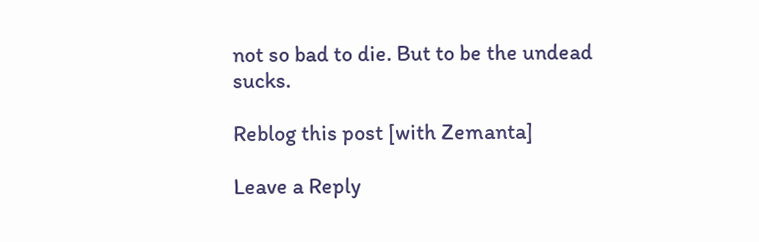not so bad to die. But to be the undead sucks.

Reblog this post [with Zemanta]

Leave a Reply